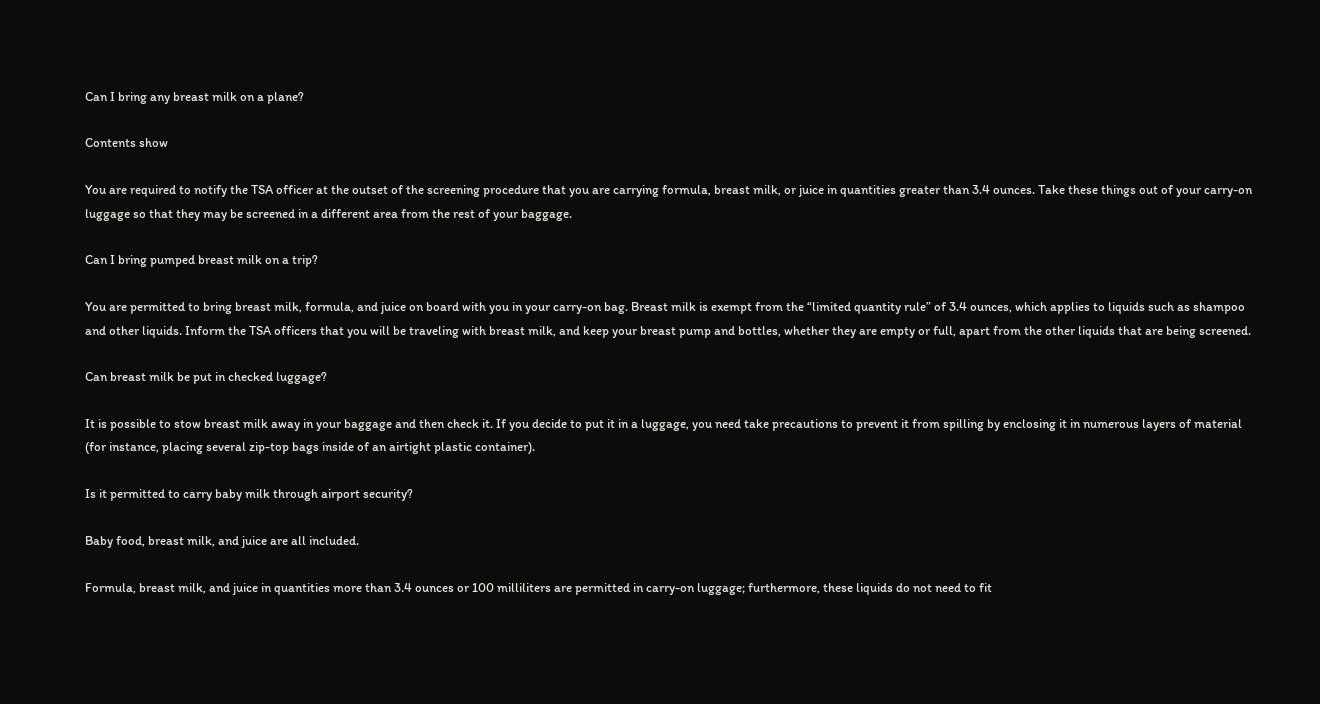Can I bring any breast milk on a plane?

Contents show

You are required to notify the TSA officer at the outset of the screening procedure that you are carrying formula, breast milk, or juice in quantities greater than 3.4 ounces. Take these things out of your carry-on luggage so that they may be screened in a different area from the rest of your baggage.

Can I bring pumped breast milk on a trip?

You are permitted to bring breast milk, formula, and juice on board with you in your carry-on bag. Breast milk is exempt from the “limited quantity rule” of 3.4 ounces, which applies to liquids such as shampoo and other liquids. Inform the TSA officers that you will be traveling with breast milk, and keep your breast pump and bottles, whether they are empty or full, apart from the other liquids that are being screened.

Can breast milk be put in checked luggage?

It is possible to stow breast milk away in your baggage and then check it. If you decide to put it in a luggage, you need take precautions to prevent it from spilling by enclosing it in numerous layers of material (for instance, placing several zip-top bags inside of an airtight plastic container).

Is it permitted to carry baby milk through airport security?

Baby food, breast milk, and juice are all included.

Formula, breast milk, and juice in quantities more than 3.4 ounces or 100 milliliters are permitted in carry-on luggage; furthermore, these liquids do not need to fit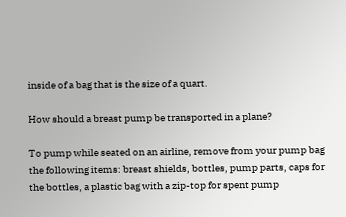inside of a bag that is the size of a quart.

How should a breast pump be transported in a plane?

To pump while seated on an airline, remove from your pump bag the following items: breast shields, bottles, pump parts, caps for the bottles, a plastic bag with a zip-top for spent pump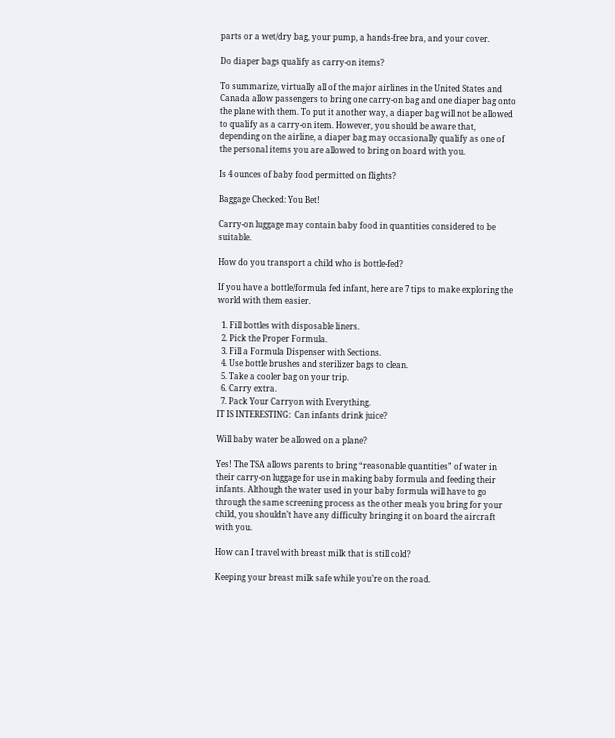parts or a wet/dry bag, your pump, a hands-free bra, and your cover.

Do diaper bags qualify as carry-on items?

To summarize, virtually all of the major airlines in the United States and Canada allow passengers to bring one carry-on bag and one diaper bag onto the plane with them. To put it another way, a diaper bag will not be allowed to qualify as a carry-on item. However, you should be aware that, depending on the airline, a diaper bag may occasionally qualify as one of the personal items you are allowed to bring on board with you.

Is 4 ounces of baby food permitted on flights?

Baggage Checked: You Bet!

Carry-on luggage may contain baby food in quantities considered to be suitable.

How do you transport a child who is bottle-fed?

If you have a bottle/formula fed infant, here are 7 tips to make exploring the world with them easier.

  1. Fill bottles with disposable liners.
  2. Pick the Proper Formula.
  3. Fill a Formula Dispenser with Sections.
  4. Use bottle brushes and sterilizer bags to clean.
  5. Take a cooler bag on your trip.
  6. Carry extra.
  7. Pack Your Carryon with Everything.
IT IS INTERESTING:  Can infants drink juice?

Will baby water be allowed on a plane?

Yes! The TSA allows parents to bring “reasonable quantities” of water in their carry-on luggage for use in making baby formula and feeding their infants. Although the water used in your baby formula will have to go through the same screening process as the other meals you bring for your child, you shouldn’t have any difficulty bringing it on board the aircraft with you.

How can I travel with breast milk that is still cold?

Keeping your breast milk safe while you’re on the road.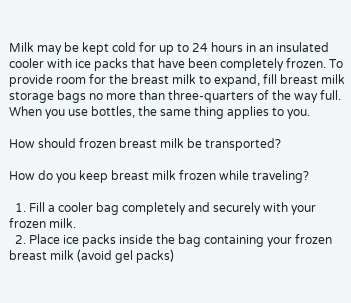Milk may be kept cold for up to 24 hours in an insulated cooler with ice packs that have been completely frozen. To provide room for the breast milk to expand, fill breast milk storage bags no more than three-quarters of the way full. When you use bottles, the same thing applies to you.

How should frozen breast milk be transported?

How do you keep breast milk frozen while traveling?

  1. Fill a cooler bag completely and securely with your frozen milk.
  2. Place ice packs inside the bag containing your frozen breast milk (avoid gel packs)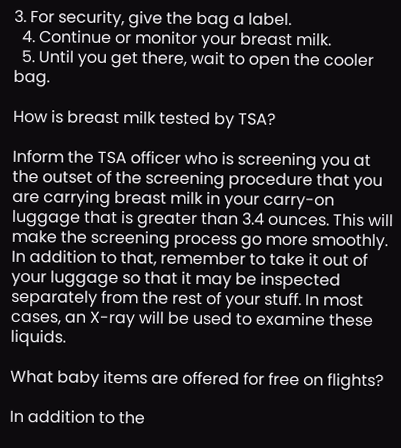3. For security, give the bag a label.
  4. Continue or monitor your breast milk.
  5. Until you get there, wait to open the cooler bag.

How is breast milk tested by TSA?

Inform the TSA officer who is screening you at the outset of the screening procedure that you are carrying breast milk in your carry-on luggage that is greater than 3.4 ounces. This will make the screening process go more smoothly. In addition to that, remember to take it out of your luggage so that it may be inspected separately from the rest of your stuff. In most cases, an X-ray will be used to examine these liquids.

What baby items are offered for free on flights?

In addition to the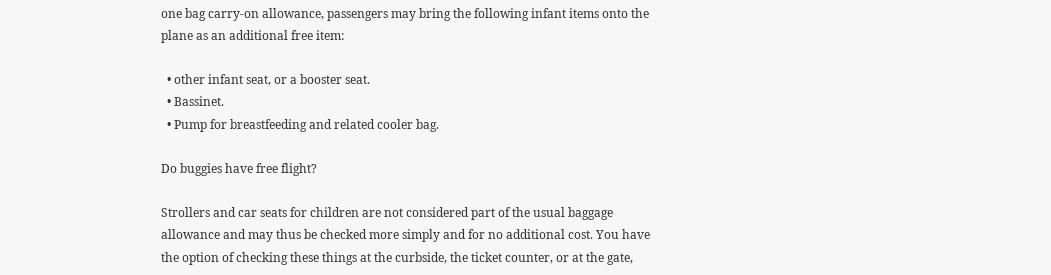one bag carry-on allowance, passengers may bring the following infant items onto the plane as an additional free item:

  • other infant seat, or a booster seat.
  • Bassinet.
  • Pump for breastfeeding and related cooler bag.

Do buggies have free flight?

Strollers and car seats for children are not considered part of the usual baggage allowance and may thus be checked more simply and for no additional cost. You have the option of checking these things at the curbside, the ticket counter, or at the gate,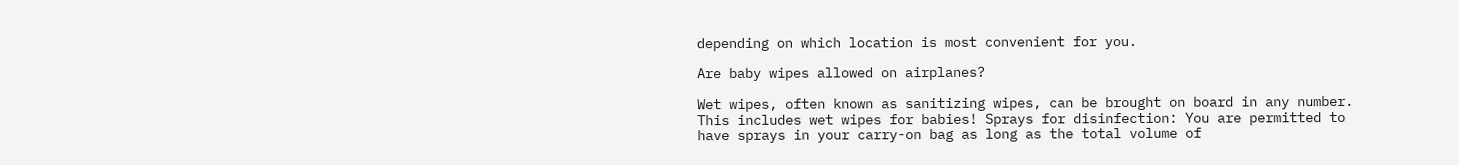depending on which location is most convenient for you.

Are baby wipes allowed on airplanes?

Wet wipes, often known as sanitizing wipes, can be brought on board in any number. This includes wet wipes for babies! Sprays for disinfection: You are permitted to have sprays in your carry-on bag as long as the total volume of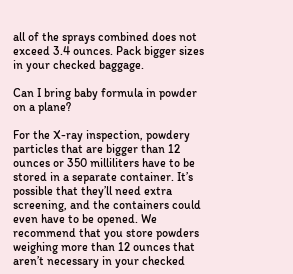all of the sprays combined does not exceed 3.4 ounces. Pack bigger sizes in your checked baggage.

Can I bring baby formula in powder on a plane?

For the X-ray inspection, powdery particles that are bigger than 12 ounces or 350 milliliters have to be stored in a separate container. It’s possible that they’ll need extra screening, and the containers could even have to be opened. We recommend that you store powders weighing more than 12 ounces that aren’t necessary in your checked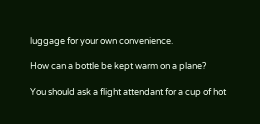luggage for your own convenience.

How can a bottle be kept warm on a plane?

You should ask a flight attendant for a cup of hot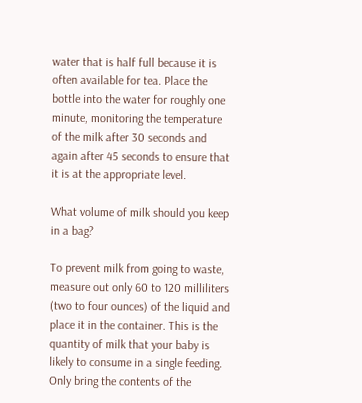water that is half full because it is often available for tea. Place the bottle into the water for roughly one minute, monitoring the temperature of the milk after 30 seconds and again after 45 seconds to ensure that it is at the appropriate level.

What volume of milk should you keep in a bag?

To prevent milk from going to waste, measure out only 60 to 120 milliliters (two to four ounces) of the liquid and place it in the container. This is the quantity of milk that your baby is likely to consume in a single feeding. Only bring the contents of the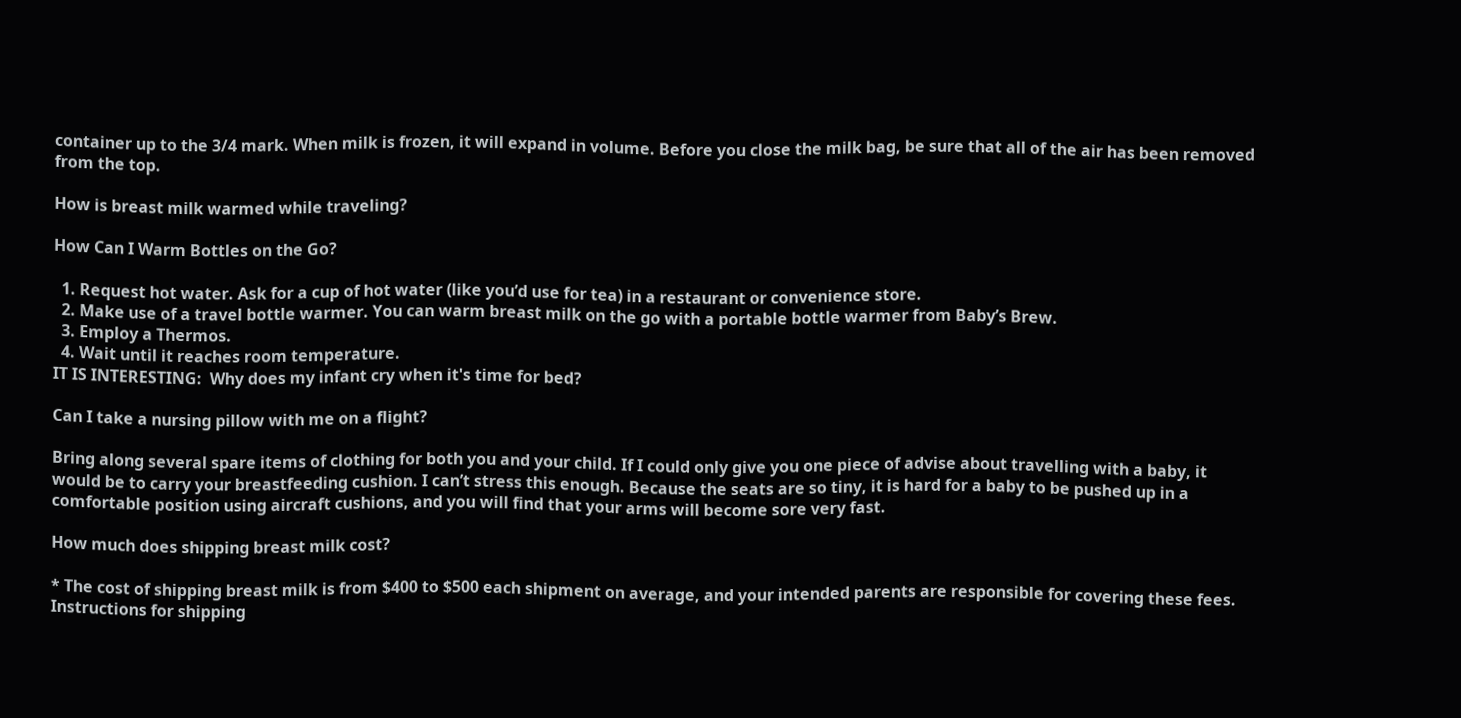container up to the 3/4 mark. When milk is frozen, it will expand in volume. Before you close the milk bag, be sure that all of the air has been removed from the top.

How is breast milk warmed while traveling?

How Can I Warm Bottles on the Go?

  1. Request hot water. Ask for a cup of hot water (like you’d use for tea) in a restaurant or convenience store.
  2. Make use of a travel bottle warmer. You can warm breast milk on the go with a portable bottle warmer from Baby’s Brew.
  3. Employ a Thermos.
  4. Wait until it reaches room temperature.
IT IS INTERESTING:  Why does my infant cry when it's time for bed?

Can I take a nursing pillow with me on a flight?

Bring along several spare items of clothing for both you and your child. If I could only give you one piece of advise about travelling with a baby, it would be to carry your breastfeeding cushion. I can’t stress this enough. Because the seats are so tiny, it is hard for a baby to be pushed up in a comfortable position using aircraft cushions, and you will find that your arms will become sore very fast.

How much does shipping breast milk cost?

* The cost of shipping breast milk is from $400 to $500 each shipment on average, and your intended parents are responsible for covering these fees. Instructions for shipping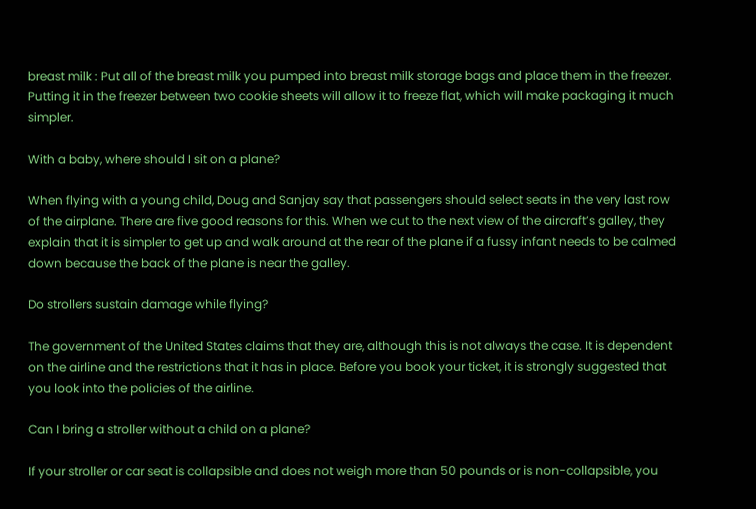breast milk : Put all of the breast milk you pumped into breast milk storage bags and place them in the freezer. Putting it in the freezer between two cookie sheets will allow it to freeze flat, which will make packaging it much simpler.

With a baby, where should I sit on a plane?

When flying with a young child, Doug and Sanjay say that passengers should select seats in the very last row of the airplane. There are five good reasons for this. When we cut to the next view of the aircraft’s galley, they explain that it is simpler to get up and walk around at the rear of the plane if a fussy infant needs to be calmed down because the back of the plane is near the galley.

Do strollers sustain damage while flying?

The government of the United States claims that they are, although this is not always the case. It is dependent on the airline and the restrictions that it has in place. Before you book your ticket, it is strongly suggested that you look into the policies of the airline.

Can I bring a stroller without a child on a plane?

If your stroller or car seat is collapsible and does not weigh more than 50 pounds or is non-collapsible, you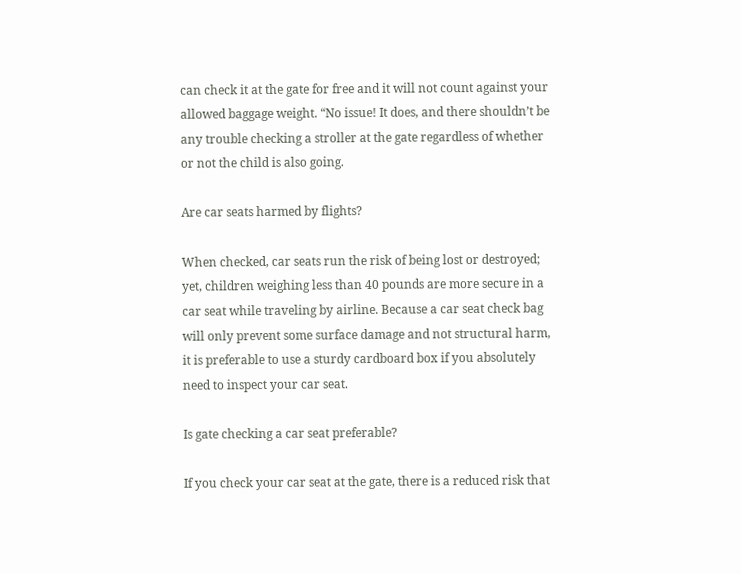can check it at the gate for free and it will not count against your allowed baggage weight. “No issue! It does, and there shouldn’t be any trouble checking a stroller at the gate regardless of whether or not the child is also going.

Are car seats harmed by flights?

When checked, car seats run the risk of being lost or destroyed; yet, children weighing less than 40 pounds are more secure in a car seat while traveling by airline. Because a car seat check bag will only prevent some surface damage and not structural harm, it is preferable to use a sturdy cardboard box if you absolutely need to inspect your car seat.

Is gate checking a car seat preferable?

If you check your car seat at the gate, there is a reduced risk that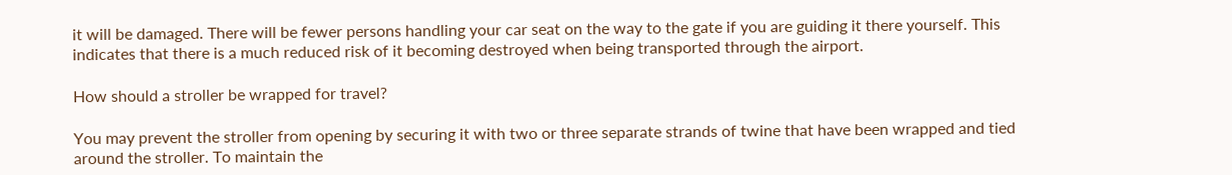it will be damaged. There will be fewer persons handling your car seat on the way to the gate if you are guiding it there yourself. This indicates that there is a much reduced risk of it becoming destroyed when being transported through the airport.

How should a stroller be wrapped for travel?

You may prevent the stroller from opening by securing it with two or three separate strands of twine that have been wrapped and tied around the stroller. To maintain the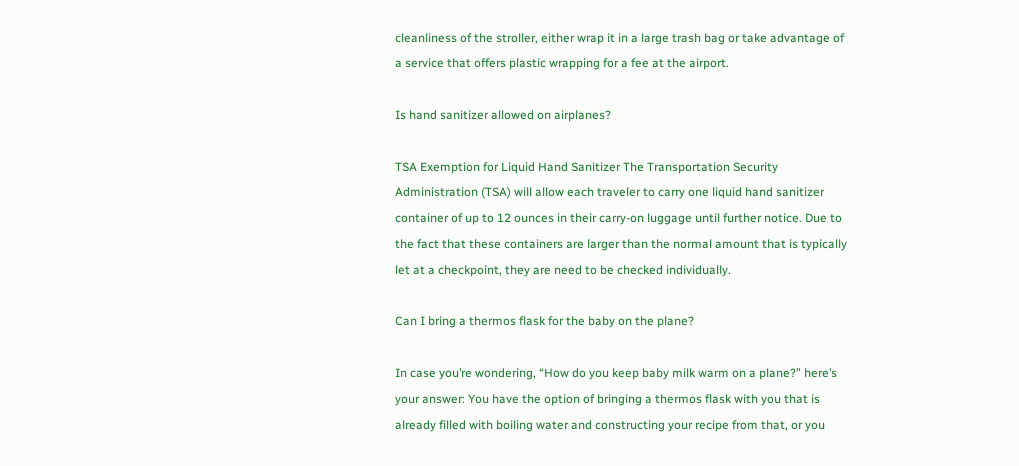cleanliness of the stroller, either wrap it in a large trash bag or take advantage of a service that offers plastic wrapping for a fee at the airport.

Is hand sanitizer allowed on airplanes?

TSA Exemption for Liquid Hand Sanitizer The Transportation Security Administration (TSA) will allow each traveler to carry one liquid hand sanitizer container of up to 12 ounces in their carry-on luggage until further notice. Due to the fact that these containers are larger than the normal amount that is typically let at a checkpoint, they are need to be checked individually.

Can I bring a thermos flask for the baby on the plane?

In case you’re wondering, “How do you keep baby milk warm on a plane?” here’s your answer: You have the option of bringing a thermos flask with you that is already filled with boiling water and constructing your recipe from that, or you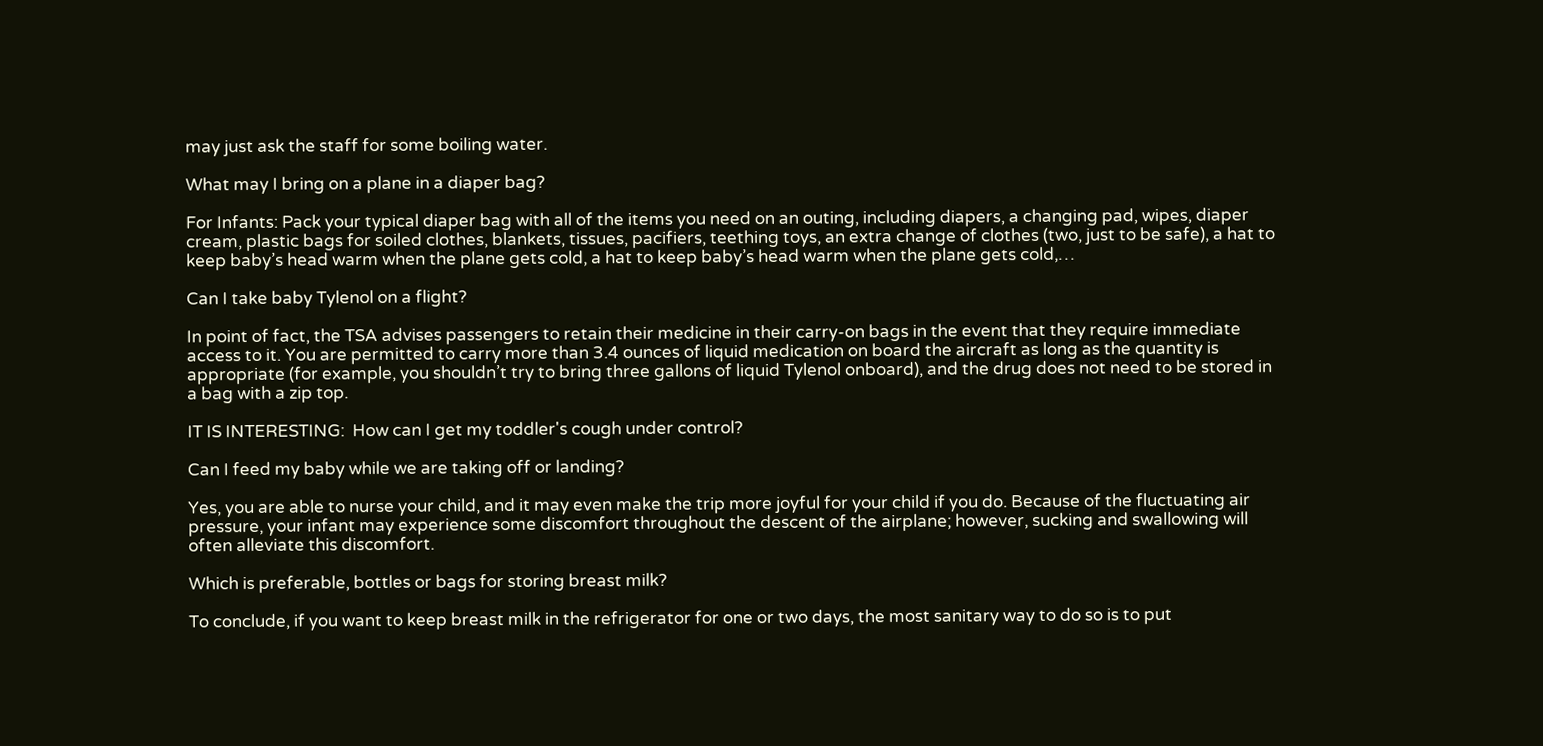may just ask the staff for some boiling water.

What may I bring on a plane in a diaper bag?

For Infants: Pack your typical diaper bag with all of the items you need on an outing, including diapers, a changing pad, wipes, diaper cream, plastic bags for soiled clothes, blankets, tissues, pacifiers, teething toys, an extra change of clothes (two, just to be safe), a hat to keep baby’s head warm when the plane gets cold, a hat to keep baby’s head warm when the plane gets cold,…

Can I take baby Tylenol on a flight?

In point of fact, the TSA advises passengers to retain their medicine in their carry-on bags in the event that they require immediate access to it. You are permitted to carry more than 3.4 ounces of liquid medication on board the aircraft as long as the quantity is appropriate (for example, you shouldn’t try to bring three gallons of liquid Tylenol onboard), and the drug does not need to be stored in a bag with a zip top.

IT IS INTERESTING:  How can I get my toddler's cough under control?

Can I feed my baby while we are taking off or landing?

Yes, you are able to nurse your child, and it may even make the trip more joyful for your child if you do. Because of the fluctuating air pressure, your infant may experience some discomfort throughout the descent of the airplane; however, sucking and swallowing will often alleviate this discomfort.

Which is preferable, bottles or bags for storing breast milk?

To conclude, if you want to keep breast milk in the refrigerator for one or two days, the most sanitary way to do so is to put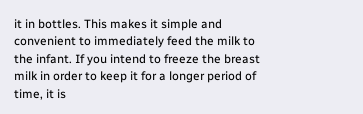it in bottles. This makes it simple and convenient to immediately feed the milk to the infant. If you intend to freeze the breast milk in order to keep it for a longer period of time, it is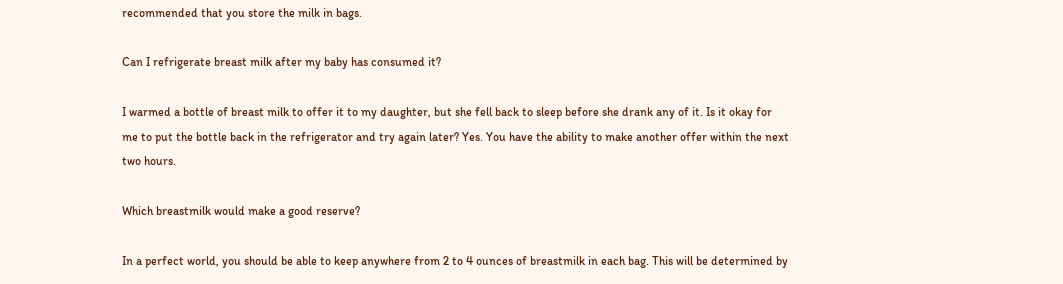recommended that you store the milk in bags.

Can I refrigerate breast milk after my baby has consumed it?

I warmed a bottle of breast milk to offer it to my daughter, but she fell back to sleep before she drank any of it. Is it okay for me to put the bottle back in the refrigerator and try again later? Yes. You have the ability to make another offer within the next two hours.

Which breastmilk would make a good reserve?

In a perfect world, you should be able to keep anywhere from 2 to 4 ounces of breastmilk in each bag. This will be determined by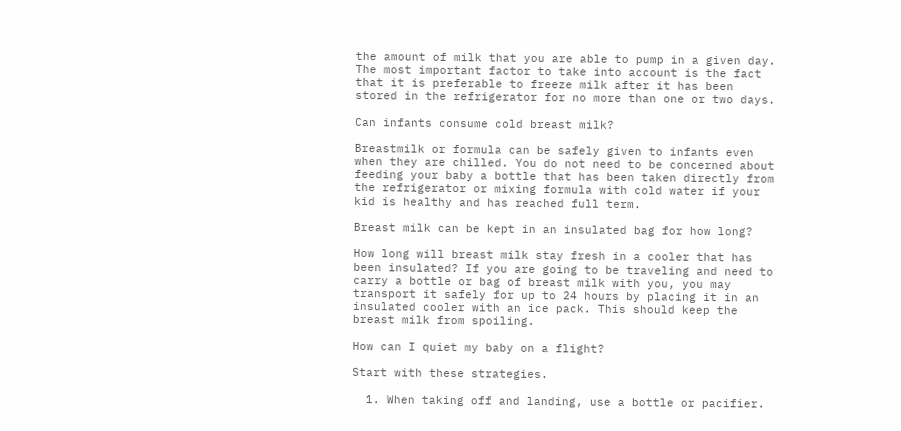the amount of milk that you are able to pump in a given day. The most important factor to take into account is the fact that it is preferable to freeze milk after it has been stored in the refrigerator for no more than one or two days.

Can infants consume cold breast milk?

Breastmilk or formula can be safely given to infants even when they are chilled. You do not need to be concerned about feeding your baby a bottle that has been taken directly from the refrigerator or mixing formula with cold water if your kid is healthy and has reached full term.

Breast milk can be kept in an insulated bag for how long?

How long will breast milk stay fresh in a cooler that has been insulated? If you are going to be traveling and need to carry a bottle or bag of breast milk with you, you may transport it safely for up to 24 hours by placing it in an insulated cooler with an ice pack. This should keep the breast milk from spoiling.

How can I quiet my baby on a flight?

Start with these strategies.

  1. When taking off and landing, use a bottle or pacifier.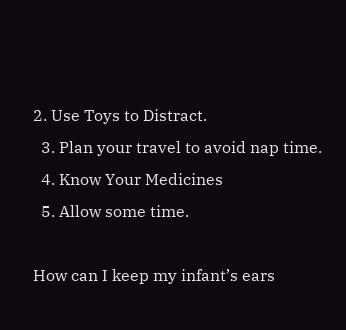2. Use Toys to Distract.
  3. Plan your travel to avoid nap time.
  4. Know Your Medicines
  5. Allow some time.

How can I keep my infant’s ears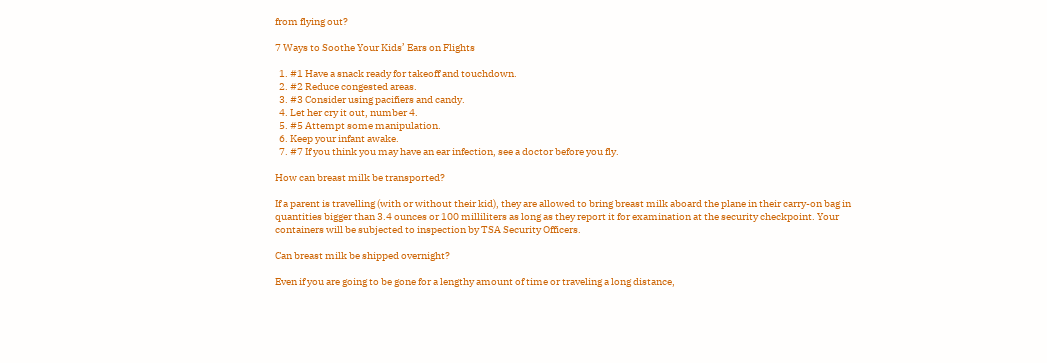from flying out?

7 Ways to Soothe Your Kids’ Ears on Flights

  1. #1 Have a snack ready for takeoff and touchdown.
  2. #2 Reduce congested areas.
  3. #3 Consider using pacifiers and candy.
  4. Let her cry it out, number 4.
  5. #5 Attempt some manipulation.
  6. Keep your infant awake.
  7. #7 If you think you may have an ear infection, see a doctor before you fly.

How can breast milk be transported?

If a parent is travelling (with or without their kid), they are allowed to bring breast milk aboard the plane in their carry-on bag in quantities bigger than 3.4 ounces or 100 milliliters as long as they report it for examination at the security checkpoint. Your containers will be subjected to inspection by TSA Security Officers.

Can breast milk be shipped overnight?

Even if you are going to be gone for a lengthy amount of time or traveling a long distance,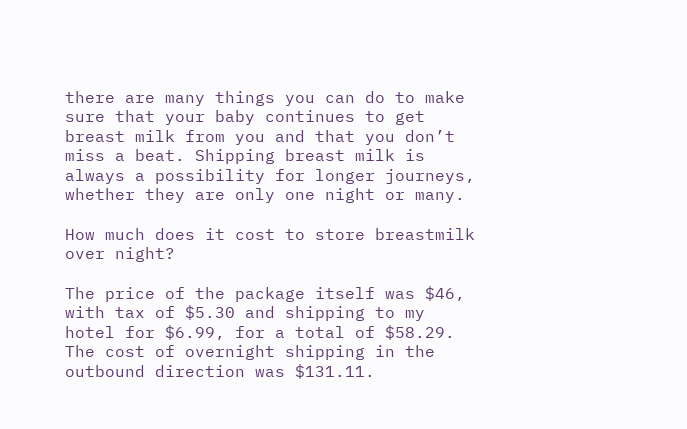there are many things you can do to make sure that your baby continues to get breast milk from you and that you don’t miss a beat. Shipping breast milk is always a possibility for longer journeys, whether they are only one night or many.

How much does it cost to store breastmilk over night?

The price of the package itself was $46, with tax of $5.30 and shipping to my hotel for $6.99, for a total of $58.29. The cost of overnight shipping in the outbound direction was $131.11.